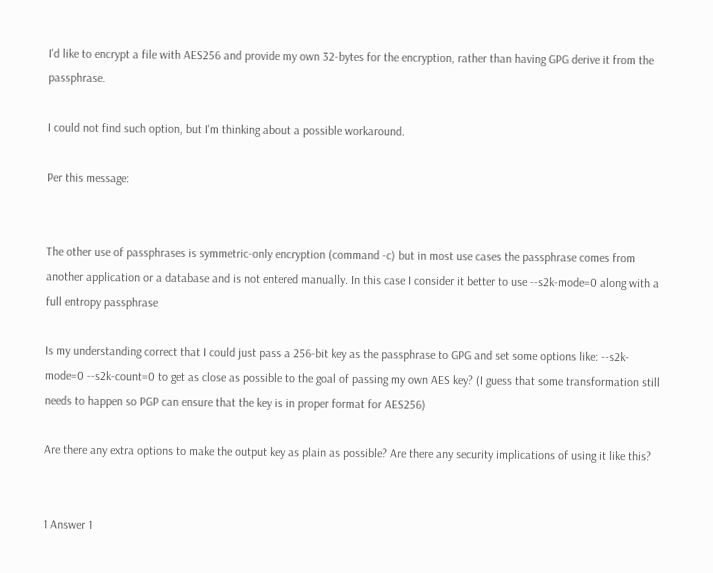I'd like to encrypt a file with AES256 and provide my own 32-bytes for the encryption, rather than having GPG derive it from the passphrase.

I could not find such option, but I'm thinking about a possible workaround.

Per this message:


The other use of passphrases is symmetric-only encryption (command -c) but in most use cases the passphrase comes from another application or a database and is not entered manually. In this case I consider it better to use --s2k-mode=0 along with a full entropy passphrase

Is my understanding correct that I could just pass a 256-bit key as the passphrase to GPG and set some options like: --s2k-mode=0 --s2k-count=0 to get as close as possible to the goal of passing my own AES key? (I guess that some transformation still needs to happen so PGP can ensure that the key is in proper format for AES256)

Are there any extra options to make the output key as plain as possible? Are there any security implications of using it like this?


1 Answer 1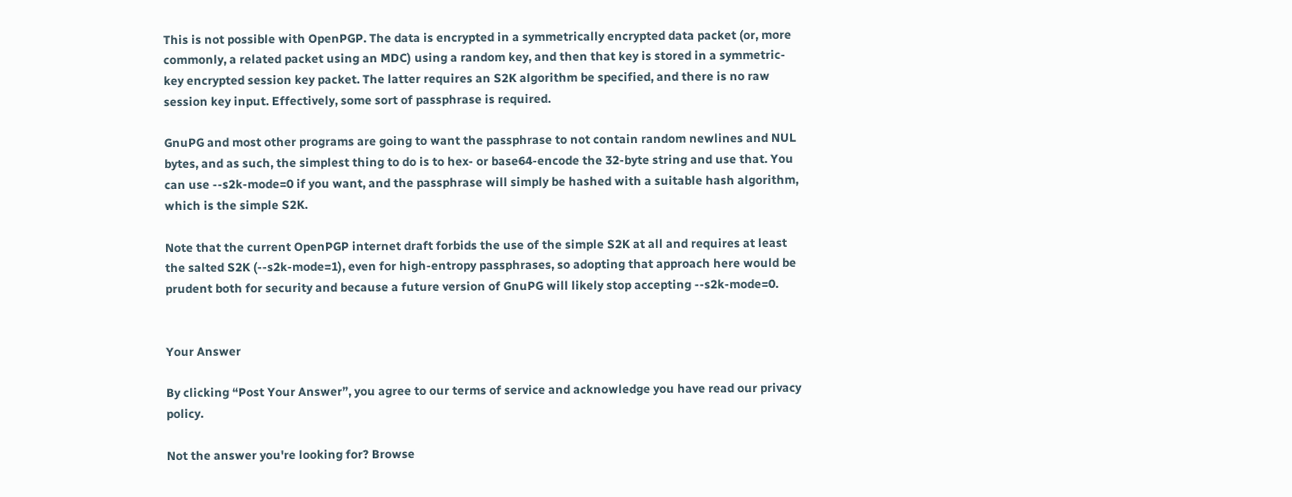This is not possible with OpenPGP. The data is encrypted in a symmetrically encrypted data packet (or, more commonly, a related packet using an MDC) using a random key, and then that key is stored in a symmetric-key encrypted session key packet. The latter requires an S2K algorithm be specified, and there is no raw session key input. Effectively, some sort of passphrase is required.

GnuPG and most other programs are going to want the passphrase to not contain random newlines and NUL bytes, and as such, the simplest thing to do is to hex- or base64-encode the 32-byte string and use that. You can use --s2k-mode=0 if you want, and the passphrase will simply be hashed with a suitable hash algorithm, which is the simple S2K.

Note that the current OpenPGP internet draft forbids the use of the simple S2K at all and requires at least the salted S2K (--s2k-mode=1), even for high-entropy passphrases, so adopting that approach here would be prudent both for security and because a future version of GnuPG will likely stop accepting --s2k-mode=0.


Your Answer

By clicking “Post Your Answer”, you agree to our terms of service and acknowledge you have read our privacy policy.

Not the answer you're looking for? Browse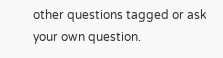other questions tagged or ask your own question.